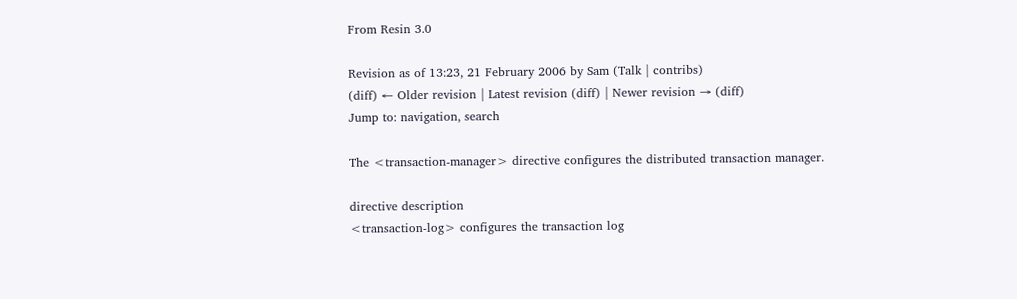From Resin 3.0

Revision as of 13:23, 21 February 2006 by Sam (Talk | contribs)
(diff) ← Older revision | Latest revision (diff) | Newer revision → (diff)
Jump to: navigation, search

The <transaction-manager> directive configures the distributed transaction manager.

directive description
<transaction-log> configures the transaction log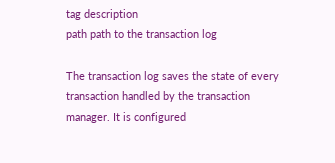tag description
path path to the transaction log

The transaction log saves the state of every transaction handled by the transaction manager. It is configured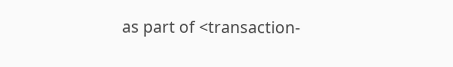as part of <transaction-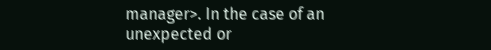manager>. In the case of an unexpected or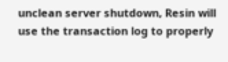unclean server shutdown, Resin will use the transaction log to properly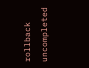rollback uncompleted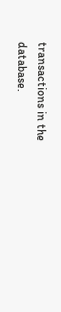transactions in the database.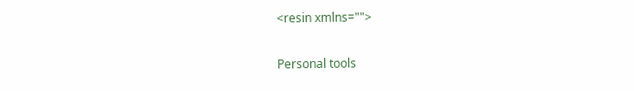<resin xmlns="">


Personal tools